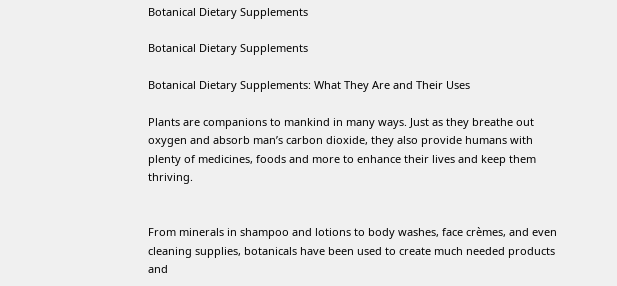Botanical Dietary Supplements

Botanical Dietary Supplements

Botanical Dietary Supplements: What They Are and Their Uses

Plants are companions to mankind in many ways. Just as they breathe out oxygen and absorb man’s carbon dioxide, they also provide humans with plenty of medicines, foods and more to enhance their lives and keep them thriving.


From minerals in shampoo and lotions to body washes, face crèmes, and even cleaning supplies, botanicals have been used to create much needed products and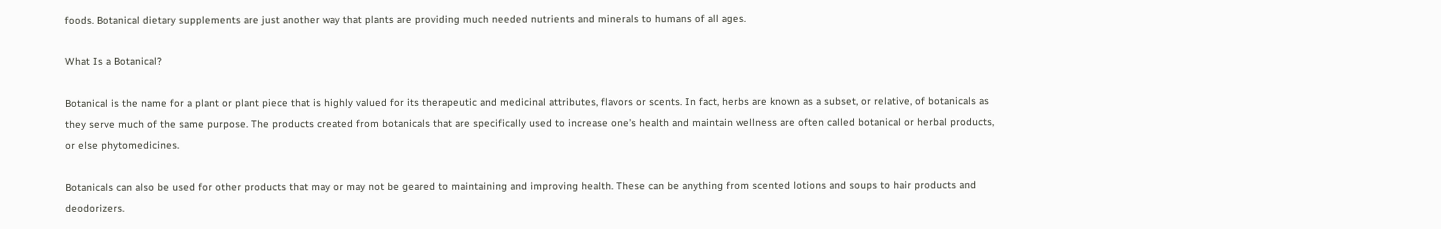foods. Botanical dietary supplements are just another way that plants are providing much needed nutrients and minerals to humans of all ages.

What Is a Botanical?

Botanical is the name for a plant or plant piece that is highly valued for its therapeutic and medicinal attributes, flavors or scents. In fact, herbs are known as a subset, or relative, of botanicals as they serve much of the same purpose. The products created from botanicals that are specifically used to increase one’s health and maintain wellness are often called botanical or herbal products, or else phytomedicines.

Botanicals can also be used for other products that may or may not be geared to maintaining and improving health. These can be anything from scented lotions and soups to hair products and deodorizers.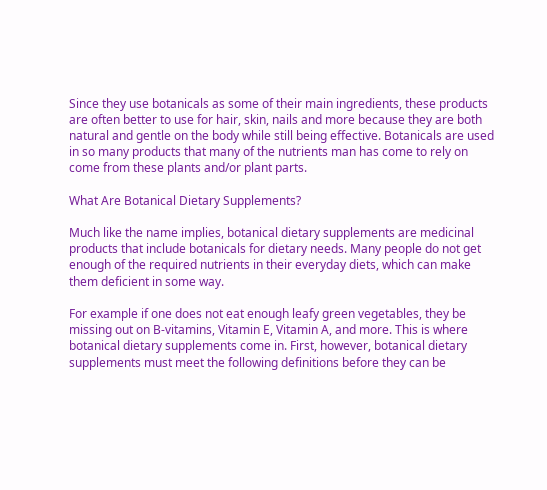Since they use botanicals as some of their main ingredients, these products are often better to use for hair, skin, nails and more because they are both natural and gentle on the body while still being effective. Botanicals are used in so many products that many of the nutrients man has come to rely on come from these plants and/or plant parts.

What Are Botanical Dietary Supplements?

Much like the name implies, botanical dietary supplements are medicinal products that include botanicals for dietary needs. Many people do not get enough of the required nutrients in their everyday diets, which can make them deficient in some way.

For example if one does not eat enough leafy green vegetables, they be missing out on B-vitamins, Vitamin E, Vitamin A, and more. This is where botanical dietary supplements come in. First, however, botanical dietary supplements must meet the following definitions before they can be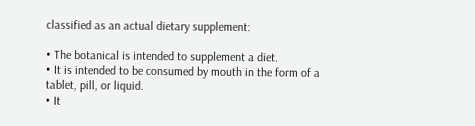classified as an actual dietary supplement:

• The botanical is intended to supplement a diet.
• It is intended to be consumed by mouth in the form of a tablet, pill, or liquid.
• It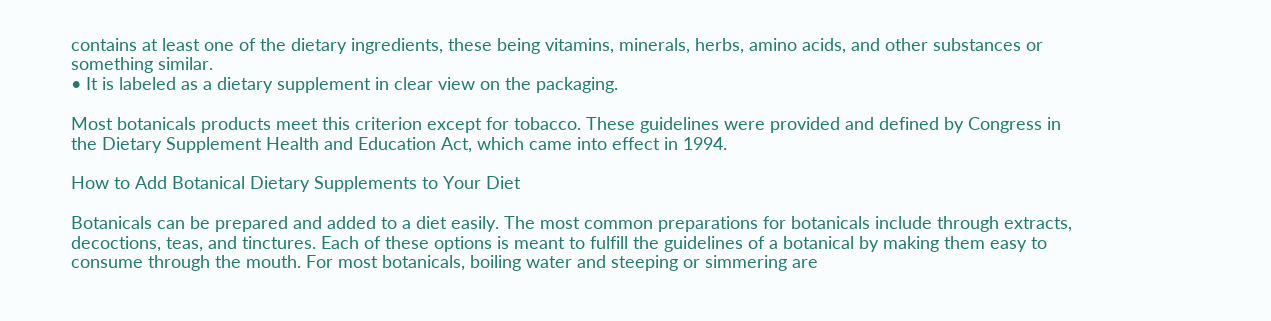contains at least one of the dietary ingredients, these being vitamins, minerals, herbs, amino acids, and other substances or something similar.
• It is labeled as a dietary supplement in clear view on the packaging.

Most botanicals products meet this criterion except for tobacco. These guidelines were provided and defined by Congress in the Dietary Supplement Health and Education Act, which came into effect in 1994.

How to Add Botanical Dietary Supplements to Your Diet

Botanicals can be prepared and added to a diet easily. The most common preparations for botanicals include through extracts, decoctions, teas, and tinctures. Each of these options is meant to fulfill the guidelines of a botanical by making them easy to consume through the mouth. For most botanicals, boiling water and steeping or simmering are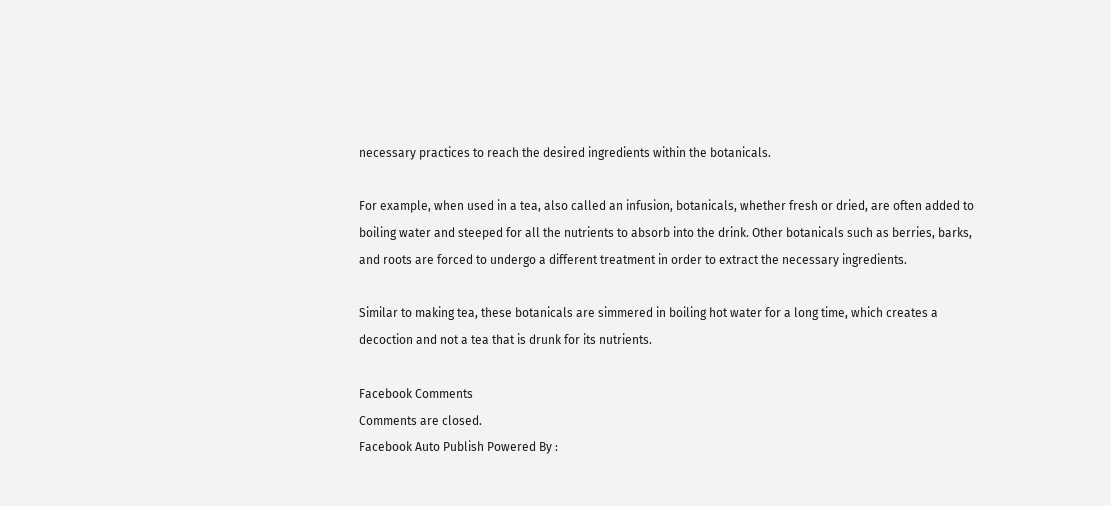necessary practices to reach the desired ingredients within the botanicals.

For example, when used in a tea, also called an infusion, botanicals, whether fresh or dried, are often added to boiling water and steeped for all the nutrients to absorb into the drink. Other botanicals such as berries, barks, and roots are forced to undergo a different treatment in order to extract the necessary ingredients.

Similar to making tea, these botanicals are simmered in boiling hot water for a long time, which creates a decoction and not a tea that is drunk for its nutrients.

Facebook Comments
Comments are closed.
Facebook Auto Publish Powered By :